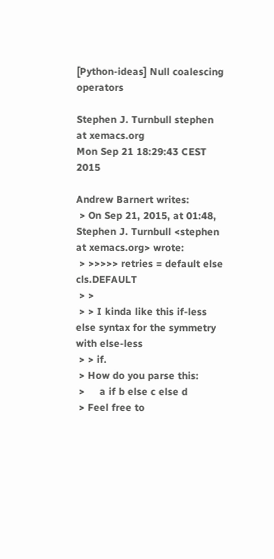[Python-ideas] Null coalescing operators

Stephen J. Turnbull stephen at xemacs.org
Mon Sep 21 18:29:43 CEST 2015

Andrew Barnert writes:
 > On Sep 21, 2015, at 01:48, Stephen J. Turnbull <stephen at xemacs.org> wrote:
 > >>>>> retries = default else cls.DEFAULT
 > >
 > > I kinda like this if-less else syntax for the symmetry with else-less
 > > if.
 > How do you parse this:
 >     a if b else c else d
 > Feel free to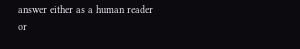answer either as a human reader or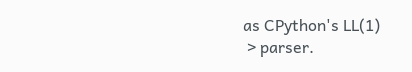as CPython's LL(1)
 > parser.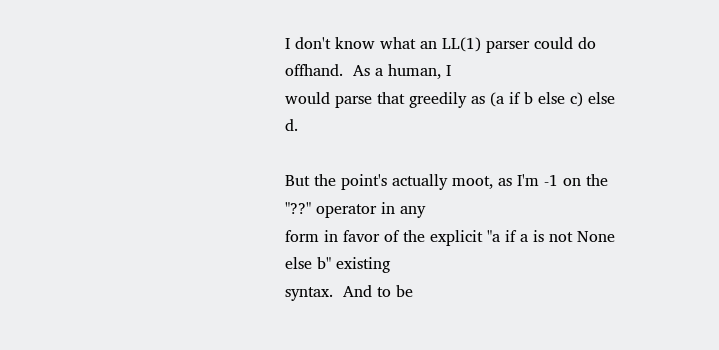I don't know what an LL(1) parser could do offhand.  As a human, I
would parse that greedily as (a if b else c) else d.

But the point's actually moot, as I'm -1 on the "??" operator in any
form in favor of the explicit "a if a is not None else b" existing
syntax.  And to be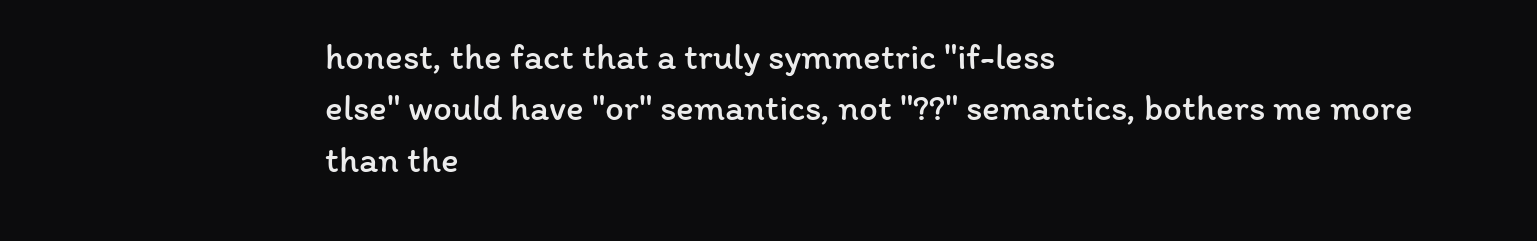honest, the fact that a truly symmetric "if-less
else" would have "or" semantics, not "??" semantics, bothers me more
than the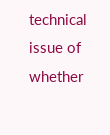technical issue of whether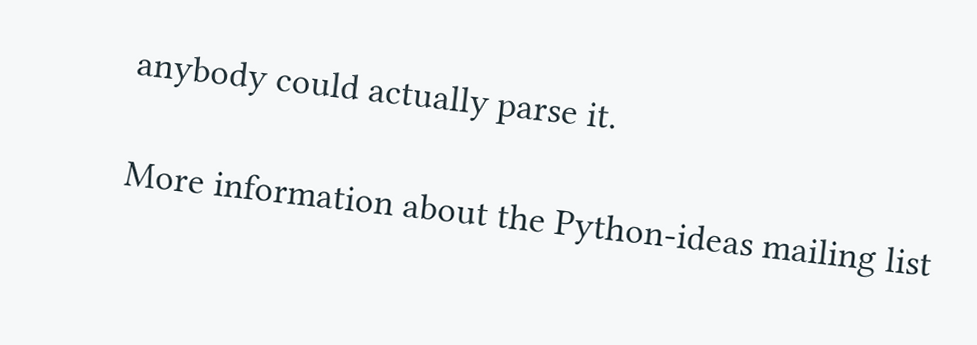anybody could actually parse it.

More information about the Python-ideas mailing list